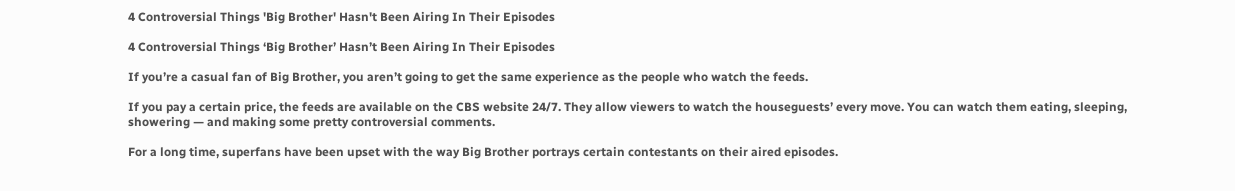4 Controversial Things 'Big Brother' Hasn't Been Airing In Their Episodes

4 Controversial Things ‘Big Brother’ Hasn’t Been Airing In Their Episodes

If you’re a casual fan of Big Brother, you aren’t going to get the same experience as the people who watch the feeds.

If you pay a certain price, the feeds are available on the CBS website 24/7. They allow viewers to watch the houseguests’ every move. You can watch them eating, sleeping, showering — and making some pretty controversial comments.

For a long time, superfans have been upset with the way Big Brother portrays certain contestants on their aired episodes.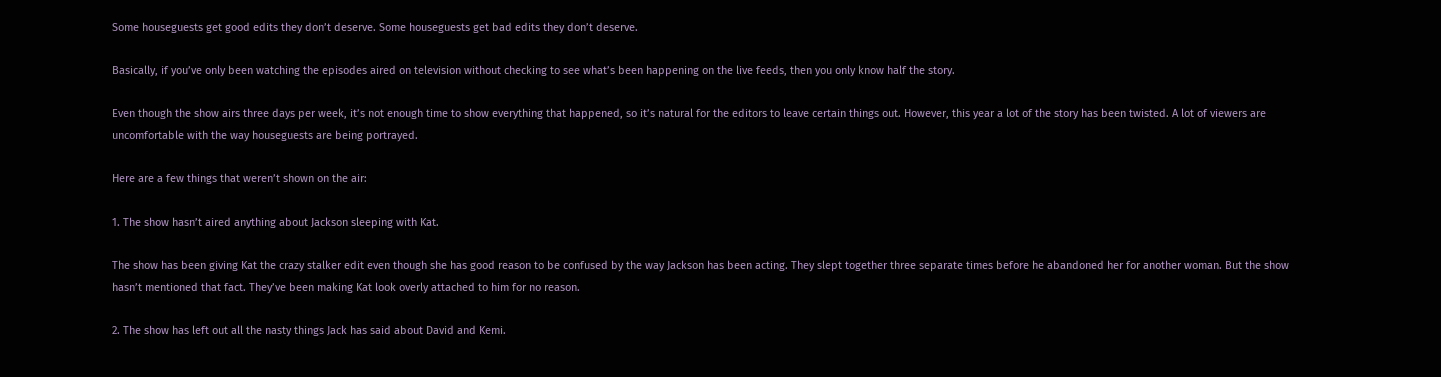Some houseguests get good edits they don’t deserve. Some houseguests get bad edits they don’t deserve.

Basically, if you’ve only been watching the episodes aired on television without checking to see what’s been happening on the live feeds, then you only know half the story.

Even though the show airs three days per week, it’s not enough time to show everything that happened, so it’s natural for the editors to leave certain things out. However, this year a lot of the story has been twisted. A lot of viewers are uncomfortable with the way houseguests are being portrayed.

Here are a few things that weren’t shown on the air:

1. The show hasn’t aired anything about Jackson sleeping with Kat.

The show has been giving Kat the crazy stalker edit even though she has good reason to be confused by the way Jackson has been acting. They slept together three separate times before he abandoned her for another woman. But the show hasn’t mentioned that fact. They’ve been making Kat look overly attached to him for no reason.

2. The show has left out all the nasty things Jack has said about David and Kemi.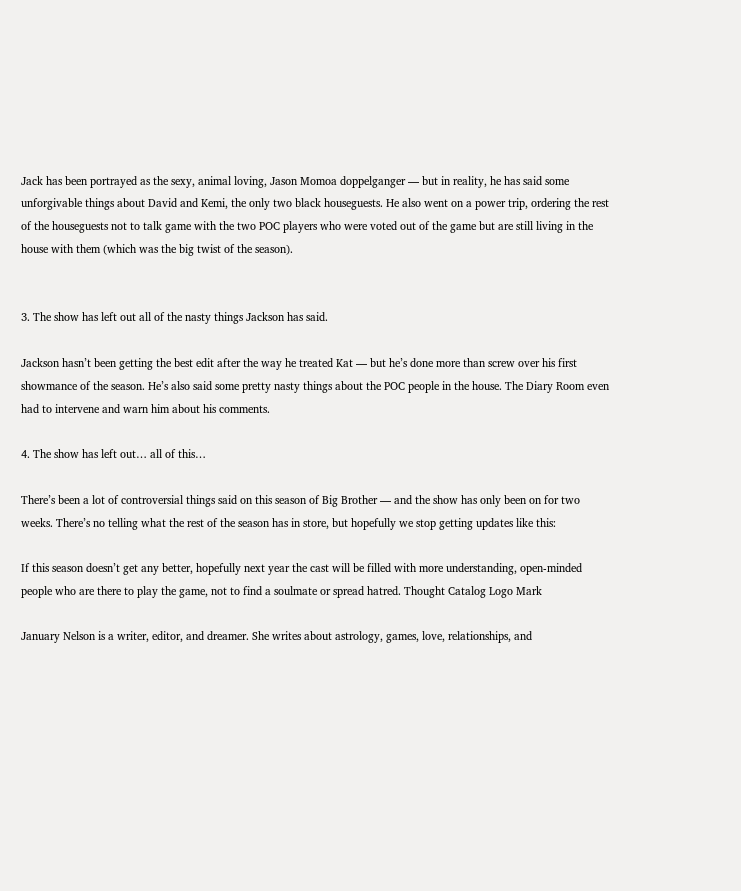Jack has been portrayed as the sexy, animal loving, Jason Momoa doppelganger — but in reality, he has said some unforgivable things about David and Kemi, the only two black houseguests. He also went on a power trip, ordering the rest of the houseguests not to talk game with the two POC players who were voted out of the game but are still living in the house with them (which was the big twist of the season).


3. The show has left out all of the nasty things Jackson has said.

Jackson hasn’t been getting the best edit after the way he treated Kat — but he’s done more than screw over his first showmance of the season. He’s also said some pretty nasty things about the POC people in the house. The Diary Room even had to intervene and warn him about his comments.

4. The show has left out… all of this…

There’s been a lot of controversial things said on this season of Big Brother — and the show has only been on for two weeks. There’s no telling what the rest of the season has in store, but hopefully we stop getting updates like this:

If this season doesn’t get any better, hopefully next year the cast will be filled with more understanding, open-minded people who are there to play the game, not to find a soulmate or spread hatred. Thought Catalog Logo Mark

January Nelson is a writer, editor, and dreamer. She writes about astrology, games, love, relationships, and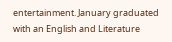entertainment. January graduated with an English and Literature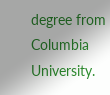degree from Columbia University.